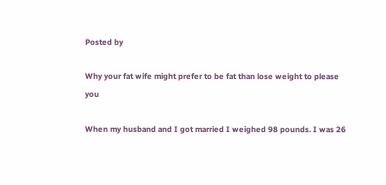Posted by

Why your fat wife might prefer to be fat than lose weight to please you

When my husband and I got married I weighed 98 pounds. I was 26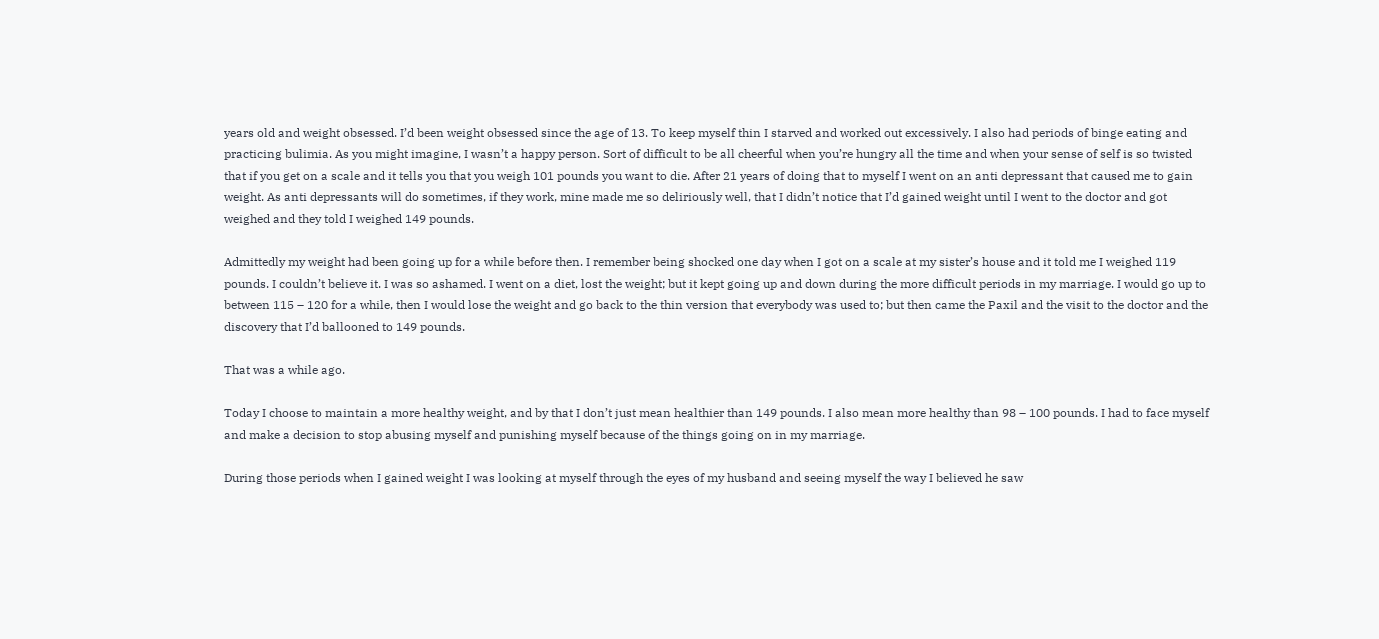years old and weight obsessed. I’d been weight obsessed since the age of 13. To keep myself thin I starved and worked out excessively. I also had periods of binge eating and practicing bulimia. As you might imagine, I wasn’t a happy person. Sort of difficult to be all cheerful when you’re hungry all the time and when your sense of self is so twisted that if you get on a scale and it tells you that you weigh 101 pounds you want to die. After 21 years of doing that to myself I went on an anti depressant that caused me to gain weight. As anti depressants will do sometimes, if they work, mine made me so deliriously well, that I didn’t notice that I’d gained weight until I went to the doctor and got weighed and they told I weighed 149 pounds.

Admittedly my weight had been going up for a while before then. I remember being shocked one day when I got on a scale at my sister’s house and it told me I weighed 119 pounds. I couldn’t believe it. I was so ashamed. I went on a diet, lost the weight; but it kept going up and down during the more difficult periods in my marriage. I would go up to between 115 – 120 for a while, then I would lose the weight and go back to the thin version that everybody was used to; but then came the Paxil and the visit to the doctor and the discovery that I’d ballooned to 149 pounds.

That was a while ago.

Today I choose to maintain a more healthy weight, and by that I don’t just mean healthier than 149 pounds. I also mean more healthy than 98 – 100 pounds. I had to face myself and make a decision to stop abusing myself and punishing myself because of the things going on in my marriage.

During those periods when I gained weight I was looking at myself through the eyes of my husband and seeing myself the way I believed he saw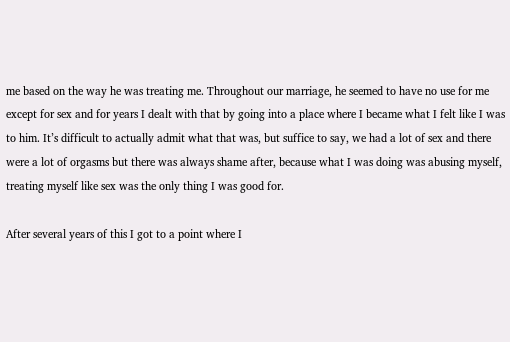me based on the way he was treating me. Throughout our marriage, he seemed to have no use for me except for sex and for years I dealt with that by going into a place where I became what I felt like I was to him. It’s difficult to actually admit what that was, but suffice to say, we had a lot of sex and there were a lot of orgasms but there was always shame after, because what I was doing was abusing myself, treating myself like sex was the only thing I was good for.

After several years of this I got to a point where I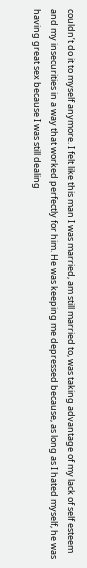couldn’t do it to myself anymore. I felt like this man I was married, am still married to, was taking advantage of my lack of self esteem and my insecurities in a way that worked perfectly for him. He was keeping me depressed because, as long as I hated myself, he was having great sex because I was still dealing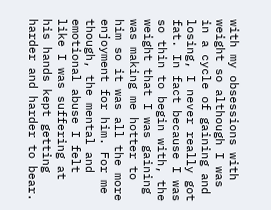with my obsessions with weight so although I was in a cycle of gaining and losing, I never really got fat. In fact because I was so thin to begin with, the weight that I was gaining was making me hotter to him so it was all the more enjoyment for him. For me though, the mental and emotional abuse I felt like I was suffering at his hands kept getting harder and harder to bear.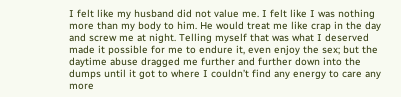I felt like my husband did not value me. I felt like I was nothing more than my body to him. He would treat me like crap in the day and screw me at night. Telling myself that was what I deserved made it possible for me to endure it, even enjoy the sex; but the daytime abuse dragged me further and further down into the dumps until it got to where I couldn’t find any energy to care any more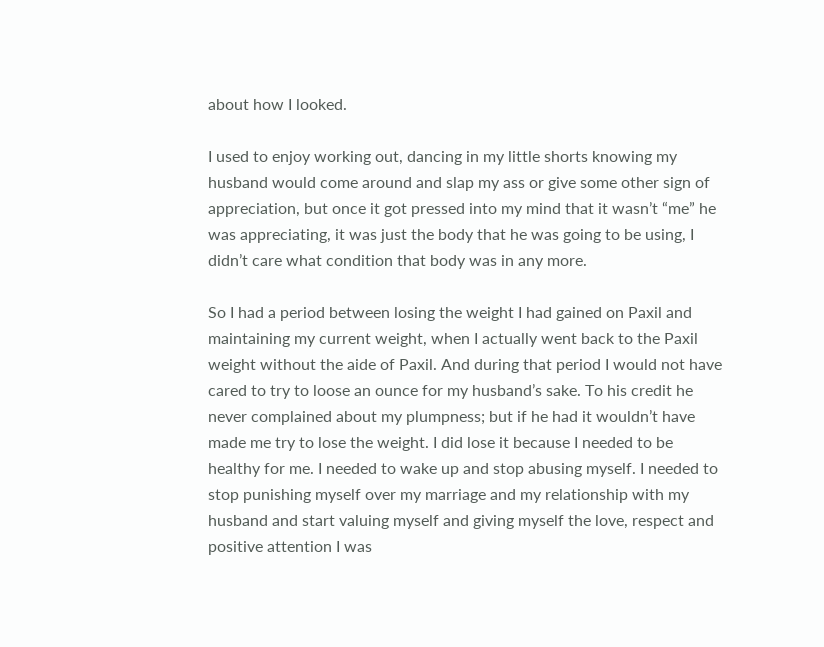about how I looked.

I used to enjoy working out, dancing in my little shorts knowing my husband would come around and slap my ass or give some other sign of appreciation, but once it got pressed into my mind that it wasn’t “me” he was appreciating, it was just the body that he was going to be using, I didn’t care what condition that body was in any more.

So I had a period between losing the weight I had gained on Paxil and maintaining my current weight, when I actually went back to the Paxil weight without the aide of Paxil. And during that period I would not have cared to try to loose an ounce for my husband’s sake. To his credit he never complained about my plumpness; but if he had it wouldn’t have made me try to lose the weight. I did lose it because I needed to be healthy for me. I needed to wake up and stop abusing myself. I needed to stop punishing myself over my marriage and my relationship with my husband and start valuing myself and giving myself the love, respect and positive attention I was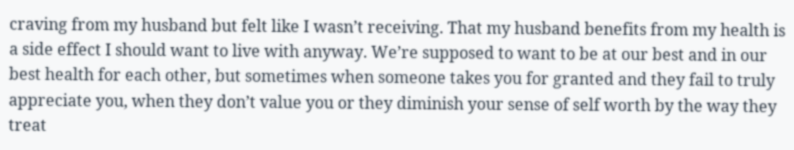craving from my husband but felt like I wasn’t receiving. That my husband benefits from my health is a side effect I should want to live with anyway. We’re supposed to want to be at our best and in our best health for each other, but sometimes when someone takes you for granted and they fail to truly appreciate you, when they don’t value you or they diminish your sense of self worth by the way they treat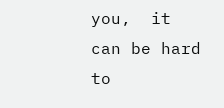you,  it can be hard to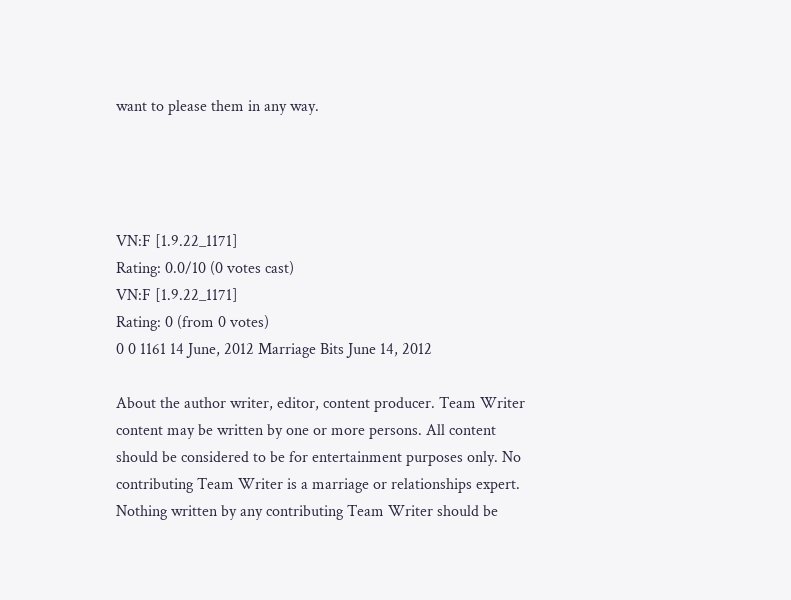want to please them in any way.




VN:F [1.9.22_1171]
Rating: 0.0/10 (0 votes cast)
VN:F [1.9.22_1171]
Rating: 0 (from 0 votes)
0 0 1161 14 June, 2012 Marriage Bits June 14, 2012

About the author writer, editor, content producer. Team Writer content may be written by one or more persons. All content should be considered to be for entertainment purposes only. No contributing Team Writer is a marriage or relationships expert. Nothing written by any contributing Team Writer should be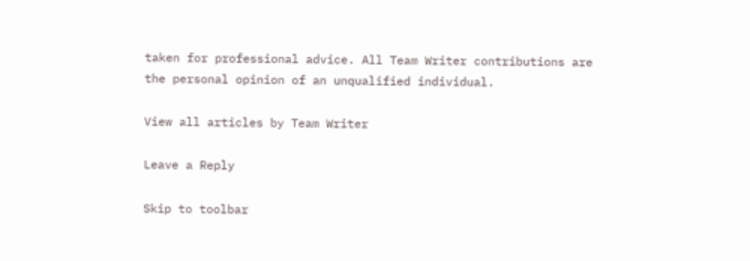taken for professional advice. All Team Writer contributions are the personal opinion of an unqualified individual.

View all articles by Team Writer

Leave a Reply

Skip to toolbar